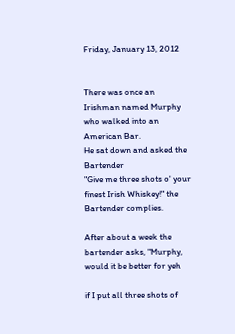Friday, January 13, 2012


There was once an Irishman named Murphy who walked into an American Bar.
He sat down and asked the Bartender
"Give me three shots o' your finest Irish Whiskey!" the Bartender complies.

After about a week the bartender asks, "Murphy, would it be better for yeh

if I put all three shots of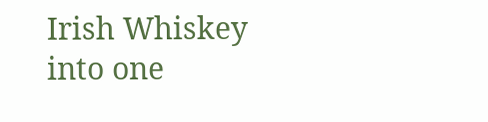Irish Whiskey into one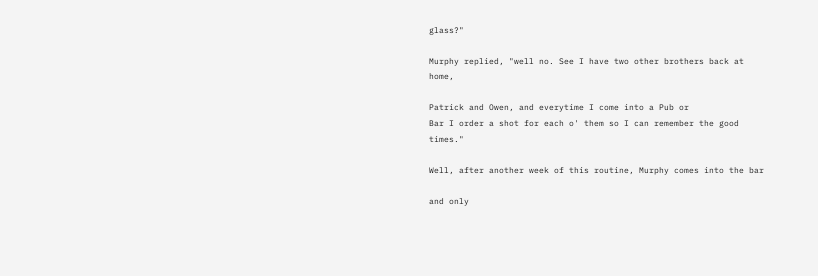glass?"

Murphy replied, "well no. See I have two other brothers back at home,

Patrick and Owen, and everytime I come into a Pub or
Bar I order a shot for each o' them so I can remember the good times."

Well, after another week of this routine, Murphy comes into the bar

and only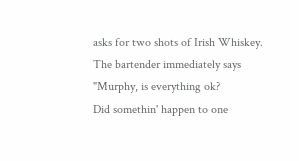asks for two shots of Irish Whiskey.
The bartender immediately says "Murphy, is everything ok?
Did somethin' happen to one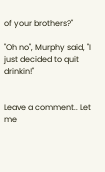of your brothers?"

"Oh no", Murphy said, "I just decided to quit drinkin!"


Leave a comment.. Let me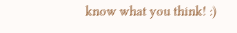know what you think! :)